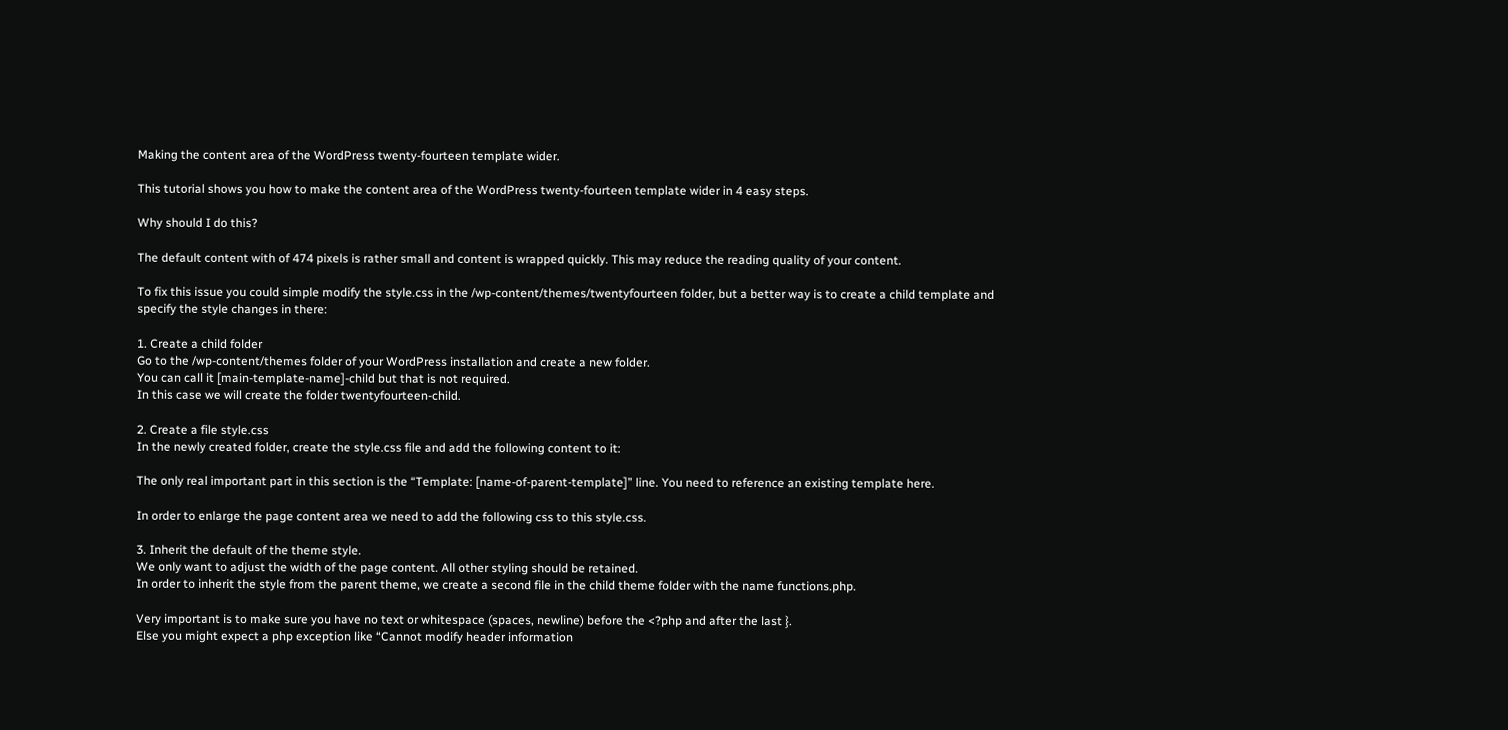Making the content area of the WordPress twenty-fourteen template wider.

This tutorial shows you how to make the content area of the WordPress twenty-fourteen template wider in 4 easy steps.

Why should I do this?

The default content with of 474 pixels is rather small and content is wrapped quickly. This may reduce the reading quality of your content.

To fix this issue you could simple modify the style.css in the /wp-content/themes/twentyfourteen folder, but a better way is to create a child template and specify the style changes in there:

1. Create a child folder
Go to the /wp-content/themes folder of your WordPress installation and create a new folder.
You can call it [main-template-name]-child but that is not required.
In this case we will create the folder twentyfourteen-child.

2. Create a file style.css
In the newly created folder, create the style.css file and add the following content to it:

The only real important part in this section is the “Template: [name-of-parent-template]” line. You need to reference an existing template here.

In order to enlarge the page content area we need to add the following css to this style.css.

3. Inherit the default of the theme style.
We only want to adjust the width of the page content. All other styling should be retained.
In order to inherit the style from the parent theme, we create a second file in the child theme folder with the name functions.php.

Very important is to make sure you have no text or whitespace (spaces, newline) before the <?php and after the last }.
Else you might expect a php exception like “Cannot modify header information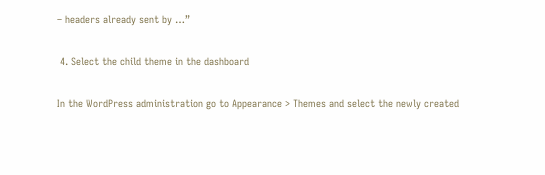– headers already sent by …”

 4. Select the child theme in the dashboard

In the WordPress administration go to Appearance > Themes and select the newly created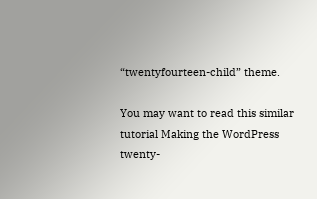“twentyfourteen-child” theme.

You may want to read this similar tutorial Making the WordPress twenty-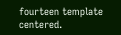fourteen template centered.